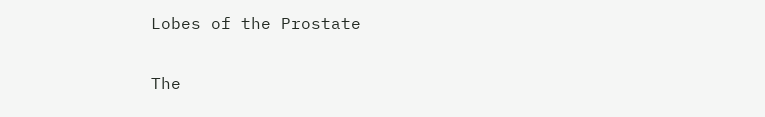Lobes of the Prostate

The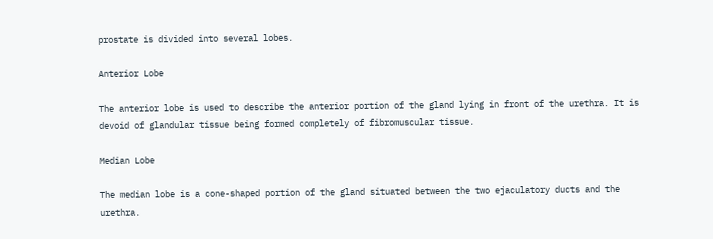prostate is divided into several lobes.

Anterior Lobe

The anterior lobe is used to describe the anterior portion of the gland lying in front of the urethra. It is devoid of glandular tissue being formed completely of fibromuscular tissue.

Median Lobe

The median lobe is a cone-shaped portion of the gland situated between the two ejaculatory ducts and the urethra.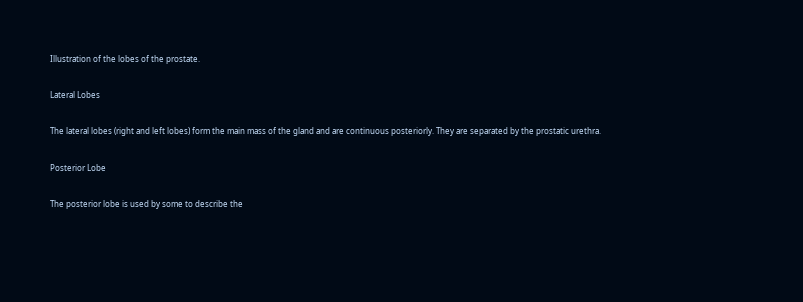Illustration of the lobes of the prostate.

Lateral Lobes

The lateral lobes (right and left lobes) form the main mass of the gland and are continuous posteriorly. They are separated by the prostatic urethra.

Posterior Lobe

The posterior lobe is used by some to describe the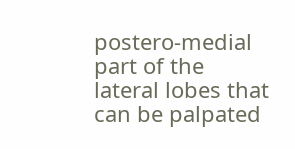postero-medial part of the lateral lobes that can be palpated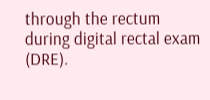through the rectum during digital rectal exam (DRE).